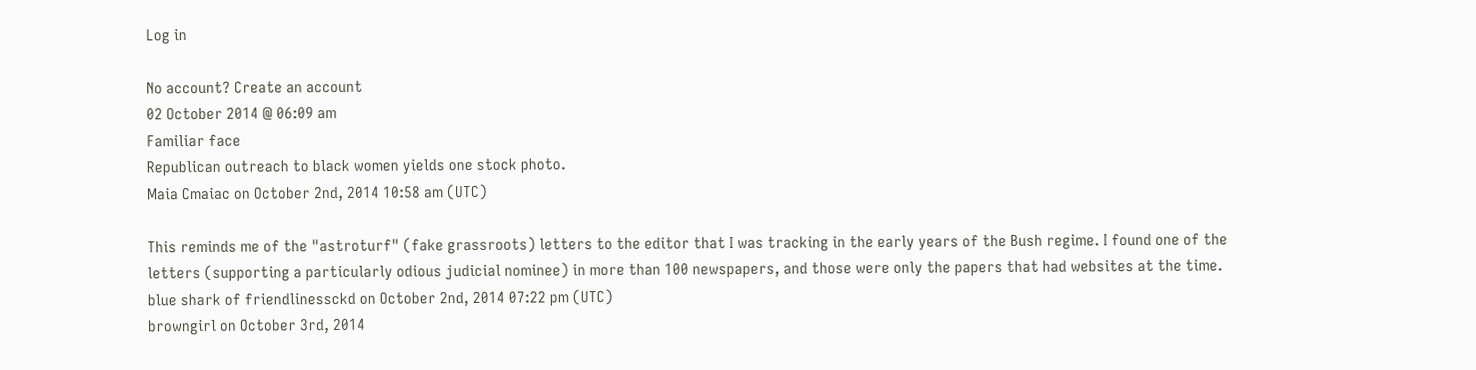Log in

No account? Create an account
02 October 2014 @ 06:09 am
Familiar face
Republican outreach to black women yields one stock photo.
Maia Cmaiac on October 2nd, 2014 10:58 am (UTC)

This reminds me of the "astroturf" (fake grassroots) letters to the editor that I was tracking in the early years of the Bush regime. I found one of the letters (supporting a particularly odious judicial nominee) in more than 100 newspapers, and those were only the papers that had websites at the time.
blue shark of friendlinessckd on October 2nd, 2014 07:22 pm (UTC)
browngirl on October 3rd, 2014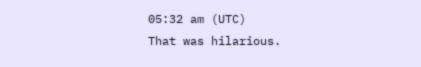05:32 am (UTC)
That was hilarious.